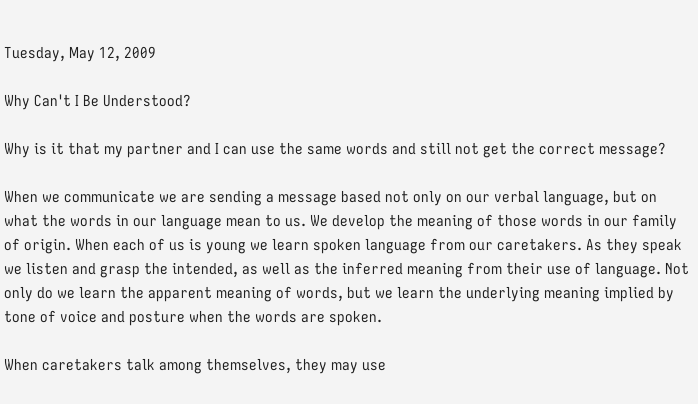Tuesday, May 12, 2009

Why Can't I Be Understood?

Why is it that my partner and I can use the same words and still not get the correct message?

When we communicate we are sending a message based not only on our verbal language, but on what the words in our language mean to us. We develop the meaning of those words in our family of origin. When each of us is young we learn spoken language from our caretakers. As they speak we listen and grasp the intended, as well as the inferred meaning from their use of language. Not only do we learn the apparent meaning of words, but we learn the underlying meaning implied by tone of voice and posture when the words are spoken.

When caretakers talk among themselves, they may use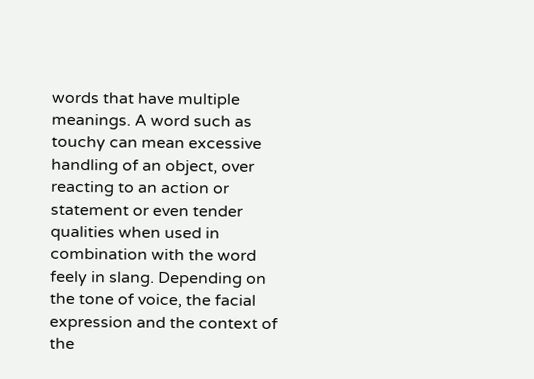words that have multiple meanings. A word such as touchy can mean excessive handling of an object, over reacting to an action or statement or even tender qualities when used in combination with the word feely in slang. Depending on the tone of voice, the facial expression and the context of the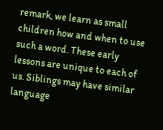remark, we learn as small children how and when to use such a word. These early lessons are unique to each of us. Siblings may have similar language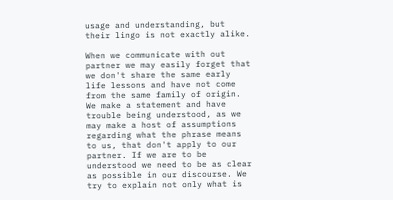usage and understanding, but their lingo is not exactly alike.

When we communicate with out partner we may easily forget that we don't share the same early life lessons and have not come from the same family of origin. We make a statement and have trouble being understood, as we may make a host of assumptions regarding what the phrase means to us, that don't apply to our partner. If we are to be understood we need to be as clear as possible in our discourse. We try to explain not only what is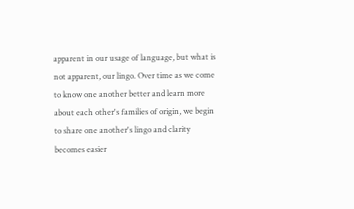apparent in our usage of language, but what is not apparent, our lingo. Over time as we come to know one another better and learn more about each other's families of origin, we begin to share one another's lingo and clarity becomes easier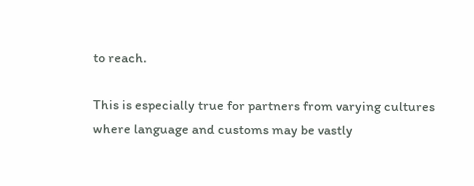to reach.

This is especially true for partners from varying cultures where language and customs may be vastly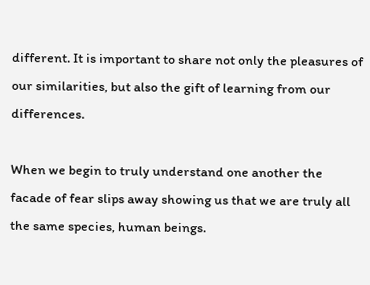different. It is important to share not only the pleasures of our similarities, but also the gift of learning from our differences.

When we begin to truly understand one another the facade of fear slips away showing us that we are truly all the same species, human beings.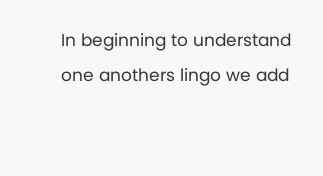In beginning to understand one anothers lingo we add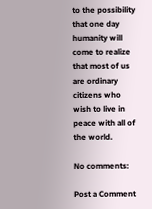to the possibility that one day humanity will come to realize that most of us are ordinary citizens who wish to live in peace with all of the world.

No comments:

Post a Comment